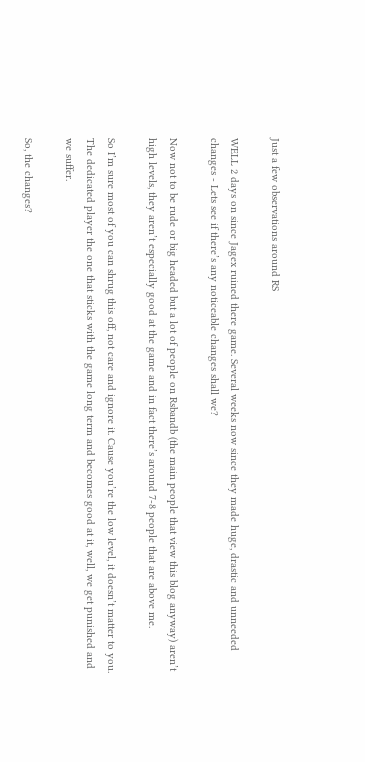Just a few observations around RS

WELL 2 days on since Jagex ruined there game. Several weeks now since they made huge, drastic and unneeded changes - Lets see if there’s any noticeable changes shall we?

Now not to be rude or big headed but a lot of people on Rsbandb (the main people that view this blog anyway) aren’t high levels, they aren’t especially good at the game and in fact there’s around 7-8 people that are above me.

So I’m sure most of you can shrug this off, not care and ignore it. Cause you’re the low level, it doesn’t matter to you. The dedicated player the one that sticks with the game long term and becomes good at it, well, we get punished and we suffer.

So, the changes?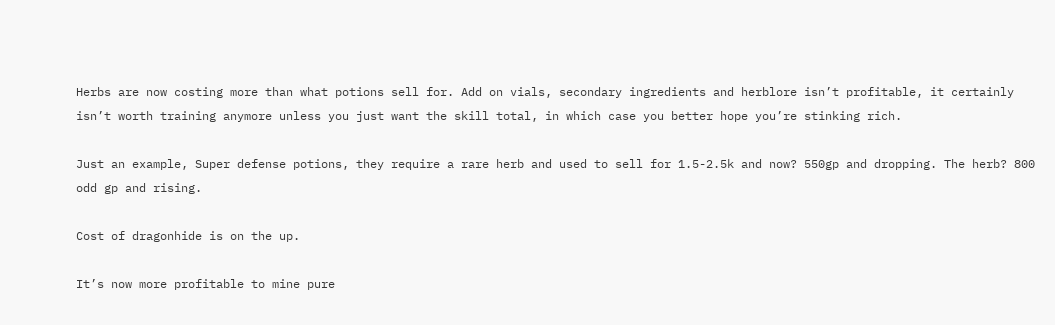Herbs are now costing more than what potions sell for. Add on vials, secondary ingredients and herblore isn’t profitable, it certainly isn’t worth training anymore unless you just want the skill total, in which case you better hope you’re stinking rich.

Just an example, Super defense potions, they require a rare herb and used to sell for 1.5-2.5k and now? 550gp and dropping. The herb? 800 odd gp and rising.

Cost of dragonhide is on the up.

It’s now more profitable to mine pure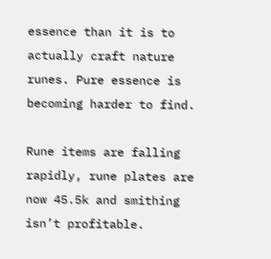essence than it is to actually craft nature runes. Pure essence is becoming harder to find.

Rune items are falling rapidly, rune plates are now 45.5k and smithing isn’t profitable.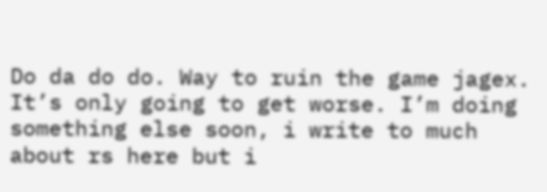Do da do do. Way to ruin the game jagex. It’s only going to get worse. I’m doing something else soon, i write to much about rs here but i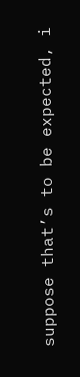suppose that’s to be expected, i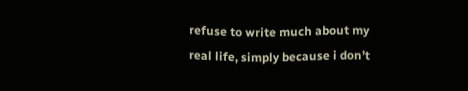refuse to write much about my real life, simply because i don’t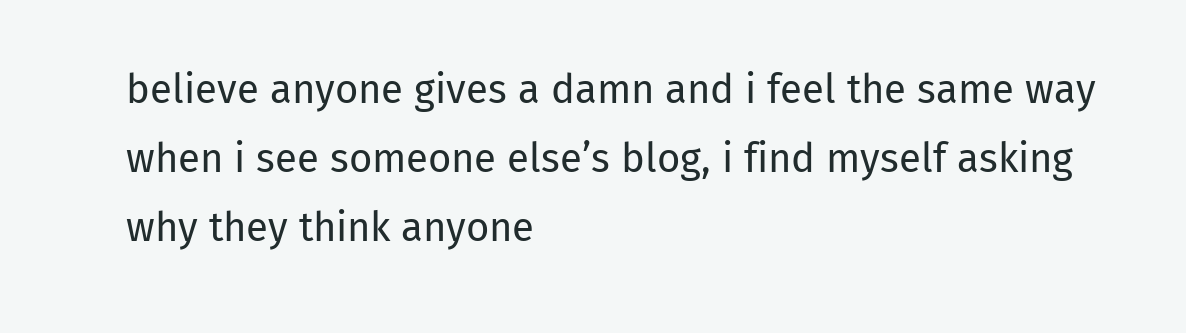believe anyone gives a damn and i feel the same way when i see someone else’s blog, i find myself asking why they think anyone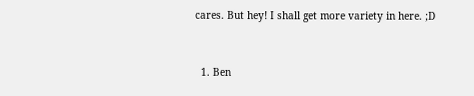cares. But hey! I shall get more variety in here. ;D


  1. Ben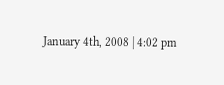January 4th, 2008 | 4:02 pm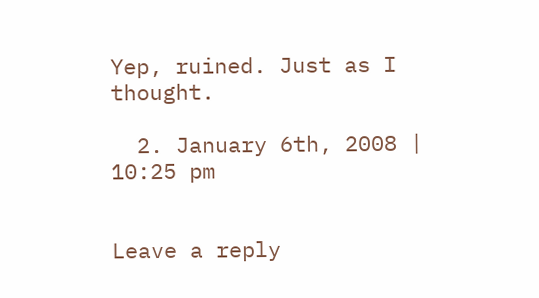Yep, ruined. Just as I thought.

  2. January 6th, 2008 | 10:25 pm


Leave a reply